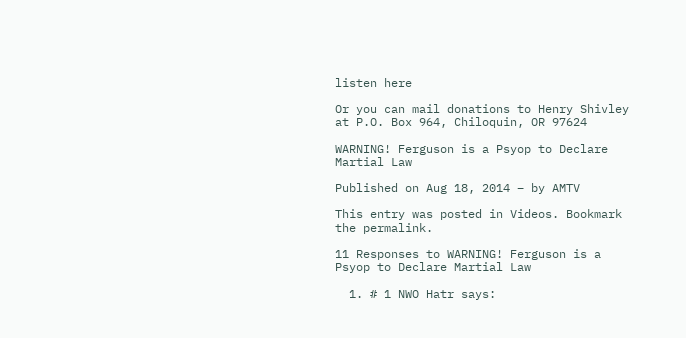listen here

Or you can mail donations to Henry Shivley at P.O. Box 964, Chiloquin, OR 97624

WARNING! Ferguson is a Psyop to Declare Martial Law

Published on Aug 18, 2014 – by AMTV

This entry was posted in Videos. Bookmark the permalink.

11 Responses to WARNING! Ferguson is a Psyop to Declare Martial Law

  1. # 1 NWO Hatr says: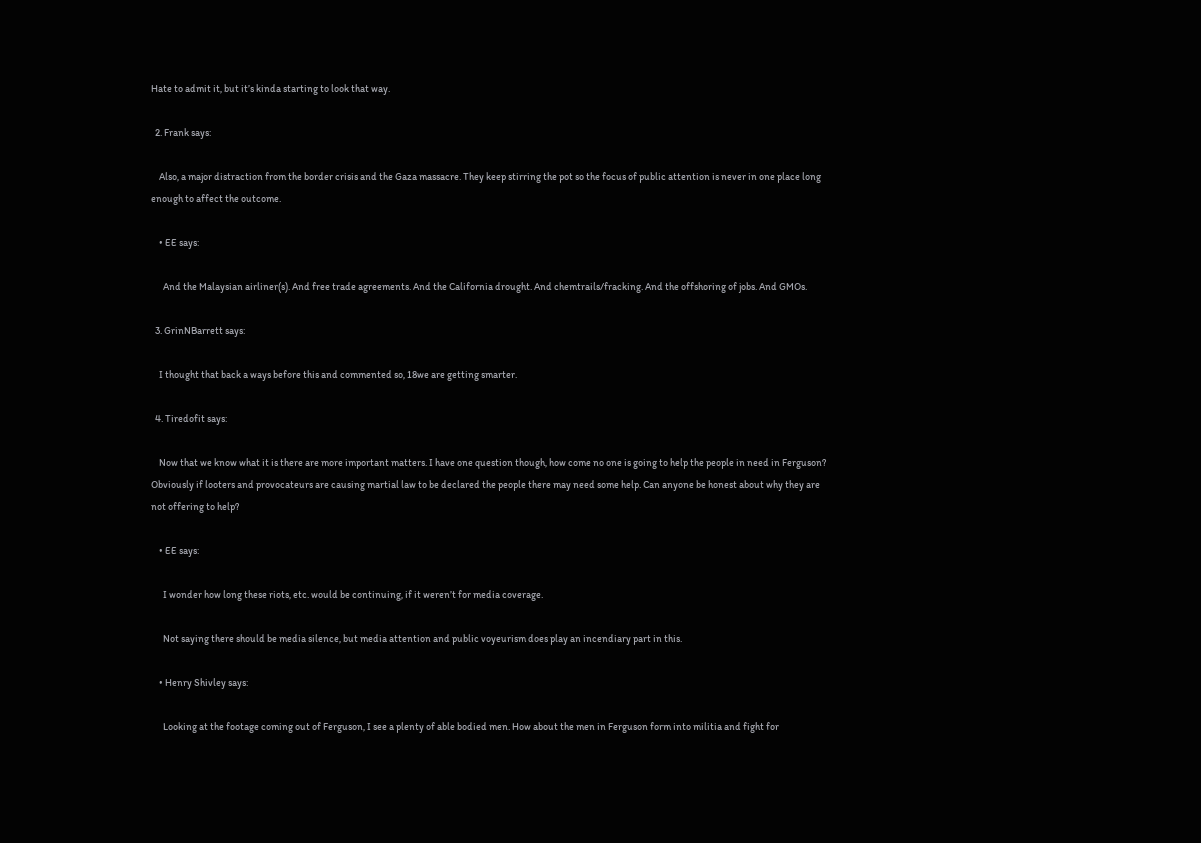Hate to admit it, but it’s kinda starting to look that way.

  2. Frank says:

    Also, a major distraction from the border crisis and the Gaza massacre. They keep stirring the pot so the focus of public attention is never in one place long enough to affect the outcome.

    • EE says:

      And the Malaysian airliner(s). And free trade agreements. And the California drought. And chemtrails/fracking. And the offshoring of jobs. And GMOs.

  3. GrinNBarrett says:

    I thought that back a ways before this and commented so, 18we are getting smarter.

  4. Tiredofit says:

    Now that we know what it is there are more important matters. I have one question though, how come no one is going to help the people in need in Ferguson? Obviously if looters and provocateurs are causing martial law to be declared the people there may need some help. Can anyone be honest about why they are not offering to help?

    • EE says:

      I wonder how long these riots, etc. would be continuing, if it weren’t for media coverage.

      Not saying there should be media silence, but media attention and public voyeurism does play an incendiary part in this.

    • Henry Shivley says:

      Looking at the footage coming out of Ferguson, I see a plenty of able bodied men. How about the men in Ferguson form into militia and fight for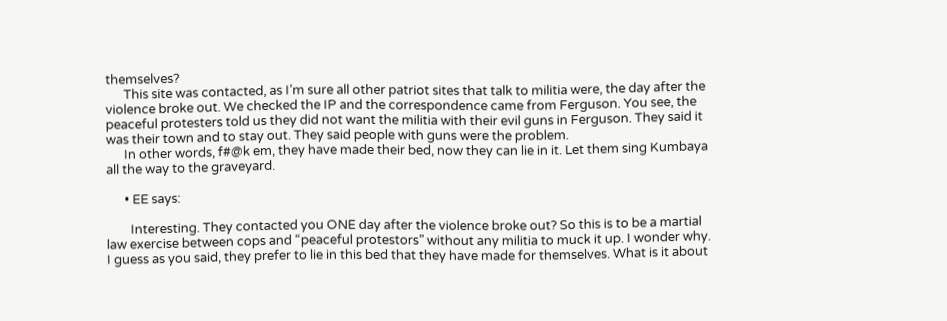themselves?
      This site was contacted, as I’m sure all other patriot sites that talk to militia were, the day after the violence broke out. We checked the IP and the correspondence came from Ferguson. You see, the peaceful protesters told us they did not want the militia with their evil guns in Ferguson. They said it was their town and to stay out. They said people with guns were the problem.
      In other words, f#@k em, they have made their bed, now they can lie in it. Let them sing Kumbaya all the way to the graveyard.

      • EE says:

        Interesting. They contacted you ONE day after the violence broke out? So this is to be a martial law exercise between cops and “peaceful protestors” without any militia to muck it up. I wonder why. I guess as you said, they prefer to lie in this bed that they have made for themselves. What is it about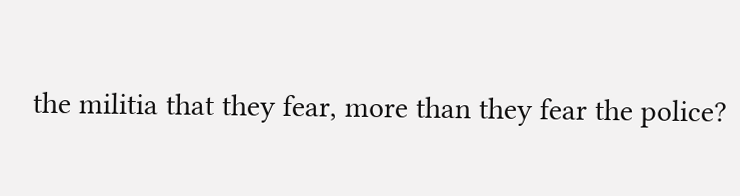the militia that they fear, more than they fear the police?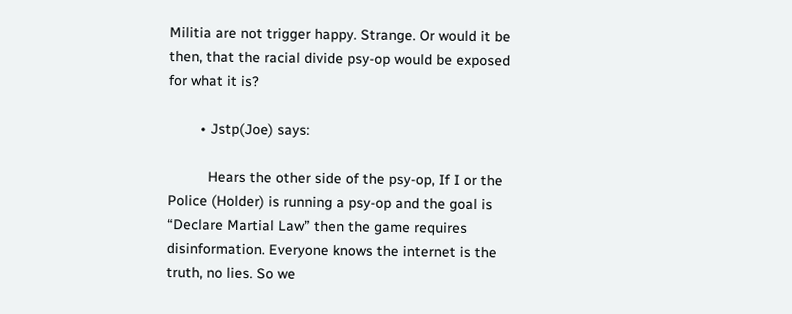Militia are not trigger happy. Strange. Or would it be then, that the racial divide psy-op would be exposed for what it is?

        • Jstp(Joe) says:

          Hears the other side of the psy-op, If I or the Police (Holder) is running a psy-op and the goal is “Declare Martial Law” then the game requires disinformation. Everyone knows the internet is the truth, no lies. So we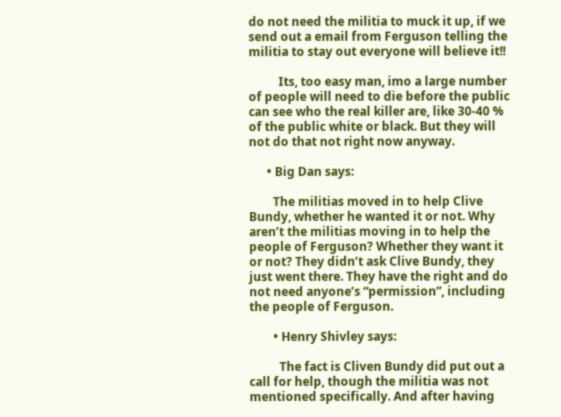do not need the militia to muck it up, if we send out a email from Ferguson telling the militia to stay out everyone will believe it!!

          Its, too easy man, imo a large number of people will need to die before the public can see who the real killer are, like 30-40 % of the public white or black. But they will not do that not right now anyway.

      • Big Dan says:

        The militias moved in to help Clive Bundy, whether he wanted it or not. Why aren’t the militias moving in to help the people of Ferguson? Whether they want it or not? They didn’t ask Clive Bundy, they just went there. They have the right and do not need anyone’s “permission”, including the people of Ferguson.

        • Henry Shivley says:

          The fact is Cliven Bundy did put out a call for help, though the militia was not mentioned specifically. And after having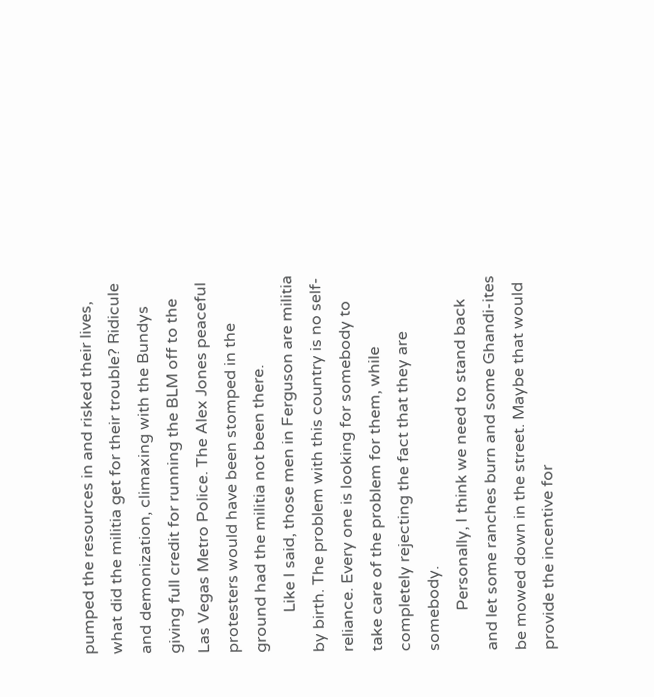pumped the resources in and risked their lives, what did the militia get for their trouble? Ridicule and demonization, climaxing with the Bundys giving full credit for running the BLM off to the Las Vegas Metro Police. The Alex Jones peaceful protesters would have been stomped in the ground had the militia not been there.
          Like I said, those men in Ferguson are militia by birth. The problem with this country is no self-reliance. Every one is looking for somebody to take care of the problem for them, while completely rejecting the fact that they are somebody.
          Personally, I think we need to stand back and let some ranches burn and some Ghandi-ites be mowed down in the street. Maybe that would provide the incentive for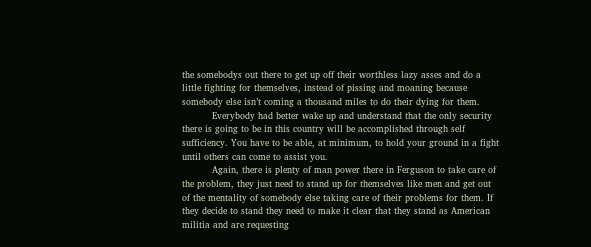the somebodys out there to get up off their worthless lazy asses and do a little fighting for themselves, instead of pissing and moaning because somebody else isn’t coming a thousand miles to do their dying for them.
          Everybody had better wake up and understand that the only security there is going to be in this country will be accomplished through self sufficiency. You have to be able, at minimum, to hold your ground in a fight until others can come to assist you.
          Again, there is plenty of man power there in Ferguson to take care of the problem, they just need to stand up for themselves like men and get out of the mentality of somebody else taking care of their problems for them. If they decide to stand they need to make it clear that they stand as American militia and are requesting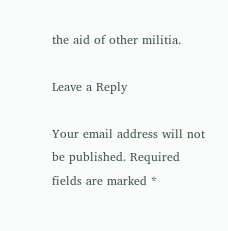the aid of other militia.

Leave a Reply

Your email address will not be published. Required fields are marked *